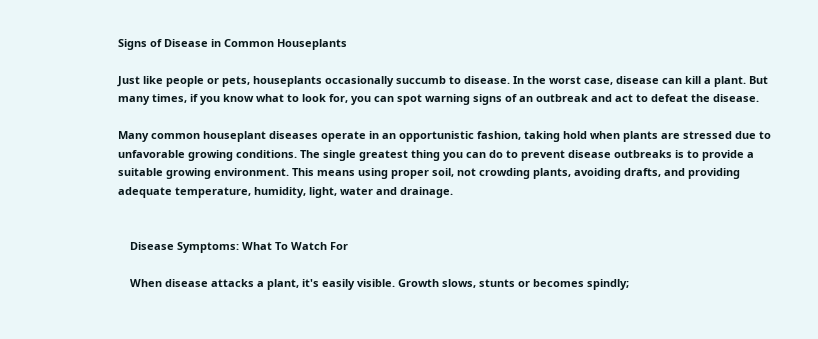Signs of Disease in Common Houseplants

Just like people or pets, houseplants occasionally succumb to disease. In the worst case, disease can kill a plant. But many times, if you know what to look for, you can spot warning signs of an outbreak and act to defeat the disease.

Many common houseplant diseases operate in an opportunistic fashion, taking hold when plants are stressed due to unfavorable growing conditions. The single greatest thing you can do to prevent disease outbreaks is to provide a suitable growing environment. This means using proper soil, not crowding plants, avoiding drafts, and providing adequate temperature, humidity, light, water and drainage.


    Disease Symptoms: What To Watch For

    When disease attacks a plant, it's easily visible. Growth slows, stunts or becomes spindly;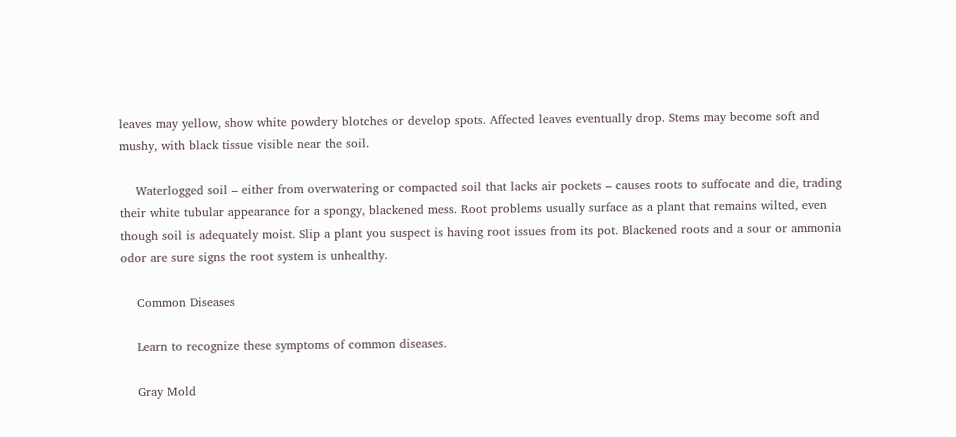leaves may yellow, show white powdery blotches or develop spots. Affected leaves eventually drop. Stems may become soft and mushy, with black tissue visible near the soil.

    Waterlogged soil – either from overwatering or compacted soil that lacks air pockets – causes roots to suffocate and die, trading their white tubular appearance for a spongy, blackened mess. Root problems usually surface as a plant that remains wilted, even though soil is adequately moist. Slip a plant you suspect is having root issues from its pot. Blackened roots and a sour or ammonia odor are sure signs the root system is unhealthy.

    Common Diseases

    Learn to recognize these symptoms of common diseases.

    Gray Mold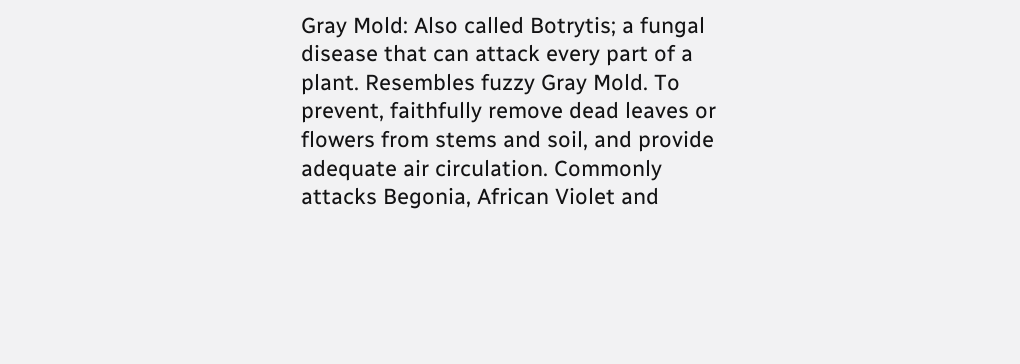Gray Mold: Also called Botrytis; a fungal disease that can attack every part of a plant. Resembles fuzzy Gray Mold. To prevent, faithfully remove dead leaves or flowers from stems and soil, and provide adequate air circulation. Commonly attacks Begonia, African Violet and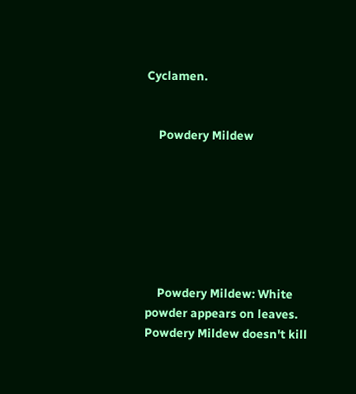Cyclamen.


    Powdery Mildew







    Powdery Mildew: White powder appears on leaves. Powdery Mildew doesn't kill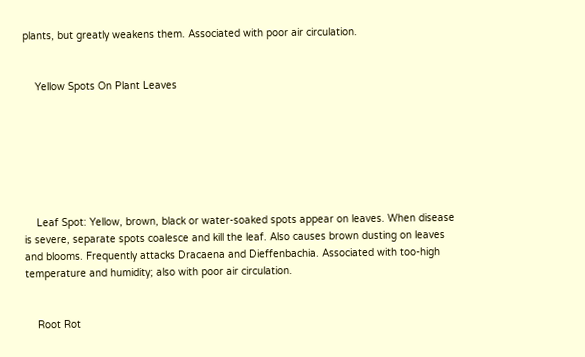plants, but greatly weakens them. Associated with poor air circulation.


    Yellow Spots On Plant Leaves







    Leaf Spot: Yellow, brown, black or water-soaked spots appear on leaves. When disease is severe, separate spots coalesce and kill the leaf. Also causes brown dusting on leaves and blooms. Frequently attacks Dracaena and Dieffenbachia. Associated with too-high temperature and humidity; also with poor air circulation.


    Root Rot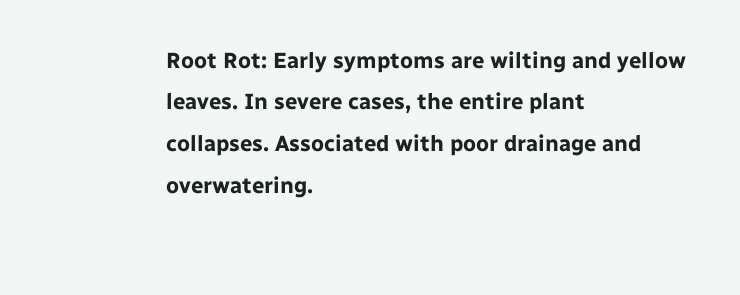Root Rot: Early symptoms are wilting and yellow leaves. In severe cases, the entire plant collapses. Associated with poor drainage and overwatering.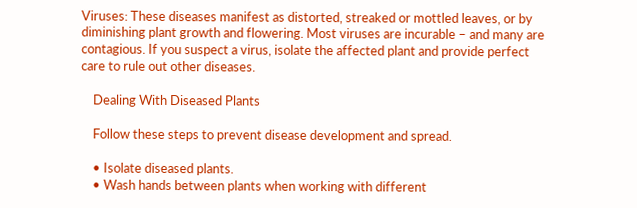Viruses: These diseases manifest as distorted, streaked or mottled leaves, or by diminishing plant growth and flowering. Most viruses are incurable – and many are contagious. If you suspect a virus, isolate the affected plant and provide perfect care to rule out other diseases.

    Dealing With Diseased Plants

    Follow these steps to prevent disease development and spread.

    • Isolate diseased plants.
    • Wash hands between plants when working with different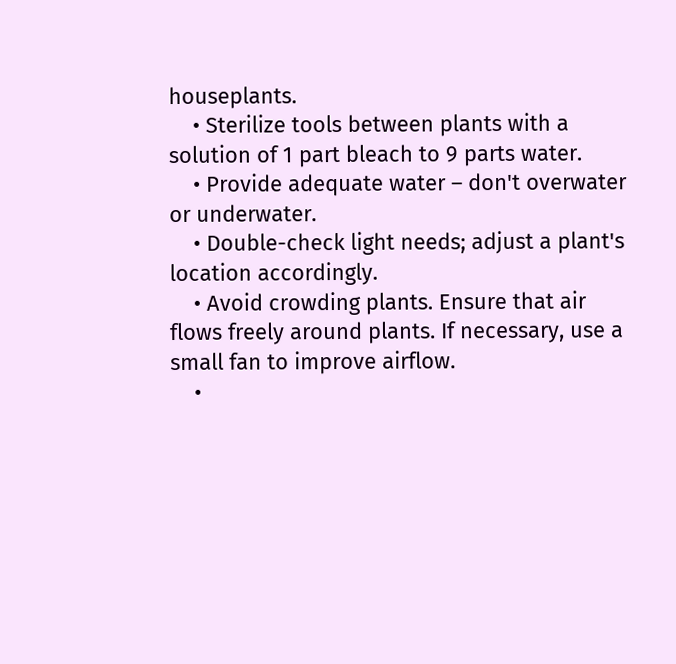houseplants.
    • Sterilize tools between plants with a solution of 1 part bleach to 9 parts water.
    • Provide adequate water – don't overwater or underwater.
    • Double-check light needs; adjust a plant's location accordingly.
    • Avoid crowding plants. Ensure that air flows freely around plants. If necessary, use a small fan to improve airflow.
    •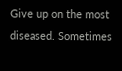Give up on the most diseased. Sometimes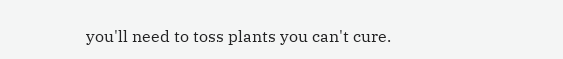you'll need to toss plants you can't cure.